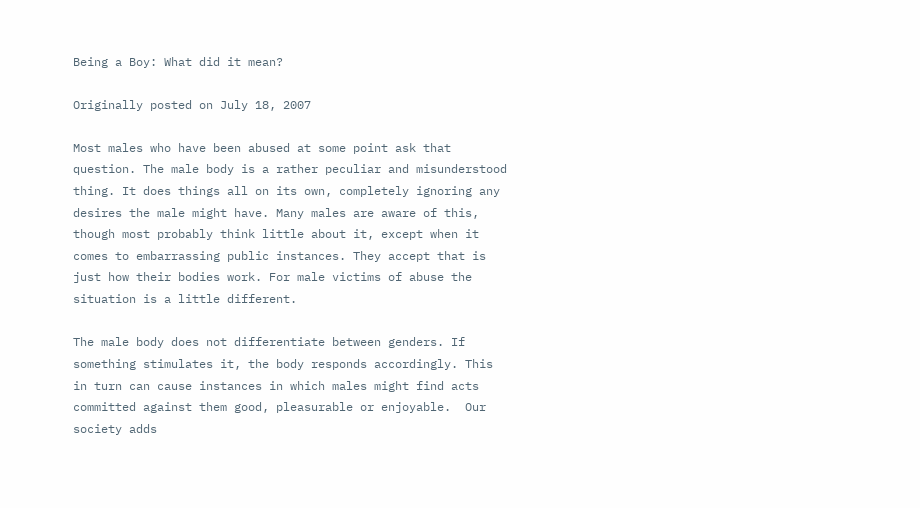Being a Boy: What did it mean?

Originally posted on July 18, 2007

Most males who have been abused at some point ask that question. The male body is a rather peculiar and misunderstood thing. It does things all on its own, completely ignoring any desires the male might have. Many males are aware of this, though most probably think little about it, except when it comes to embarrassing public instances. They accept that is just how their bodies work. For male victims of abuse the situation is a little different.

The male body does not differentiate between genders. If something stimulates it, the body responds accordingly. This in turn can cause instances in which males might find acts committed against them good, pleasurable or enjoyable.  Our society adds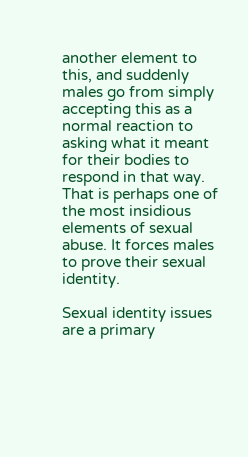another element to this, and suddenly males go from simply accepting this as a normal reaction to asking what it meant for their bodies to respond in that way.  That is perhaps one of the most insidious elements of sexual abuse. It forces males to prove their sexual identity.

Sexual identity issues are a primary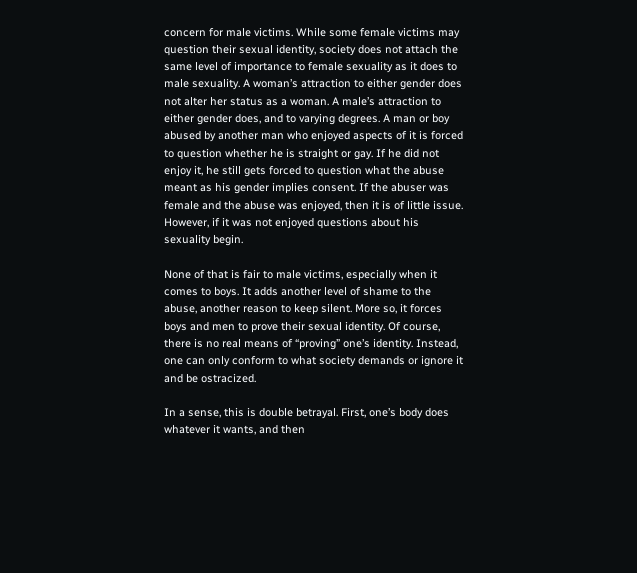concern for male victims. While some female victims may question their sexual identity, society does not attach the same level of importance to female sexuality as it does to male sexuality. A woman’s attraction to either gender does not alter her status as a woman. A male’s attraction to either gender does, and to varying degrees. A man or boy abused by another man who enjoyed aspects of it is forced to question whether he is straight or gay. If he did not enjoy it, he still gets forced to question what the abuse meant as his gender implies consent. If the abuser was female and the abuse was enjoyed, then it is of little issue. However, if it was not enjoyed questions about his sexuality begin.

None of that is fair to male victims, especially when it comes to boys. It adds another level of shame to the abuse, another reason to keep silent. More so, it forces boys and men to prove their sexual identity. Of course, there is no real means of “proving” one’s identity. Instead, one can only conform to what society demands or ignore it and be ostracized.

In a sense, this is double betrayal. First, one’s body does whatever it wants, and then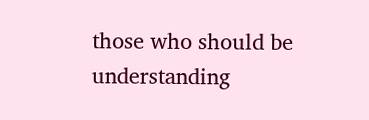those who should be understanding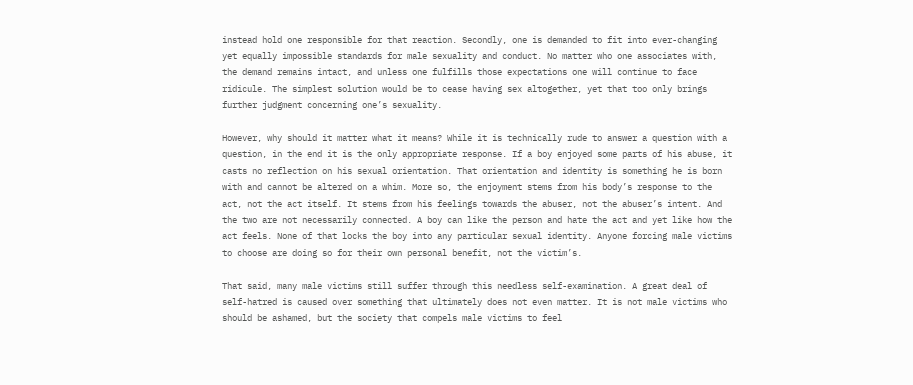instead hold one responsible for that reaction. Secondly, one is demanded to fit into ever-changing yet equally impossible standards for male sexuality and conduct. No matter who one associates with, the demand remains intact, and unless one fulfills those expectations one will continue to face ridicule. The simplest solution would be to cease having sex altogether, yet that too only brings further judgment concerning one’s sexuality.

However, why should it matter what it means? While it is technically rude to answer a question with a question, in the end it is the only appropriate response. If a boy enjoyed some parts of his abuse, it casts no reflection on his sexual orientation. That orientation and identity is something he is born with and cannot be altered on a whim. More so, the enjoyment stems from his body’s response to the act, not the act itself. It stems from his feelings towards the abuser, not the abuser’s intent. And the two are not necessarily connected. A boy can like the person and hate the act and yet like how the act feels. None of that locks the boy into any particular sexual identity. Anyone forcing male victims to choose are doing so for their own personal benefit, not the victim’s.

That said, many male victims still suffer through this needless self-examination. A great deal of self-hatred is caused over something that ultimately does not even matter. It is not male victims who should be ashamed, but the society that compels male victims to feel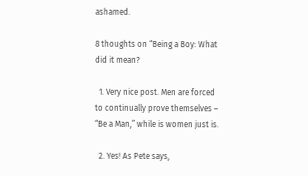ashamed.

8 thoughts on “Being a Boy: What did it mean?

  1. Very nice post. Men are forced to continually prove themselves – “Be a Man,” while is women just is.

  2. Yes! As Pete says,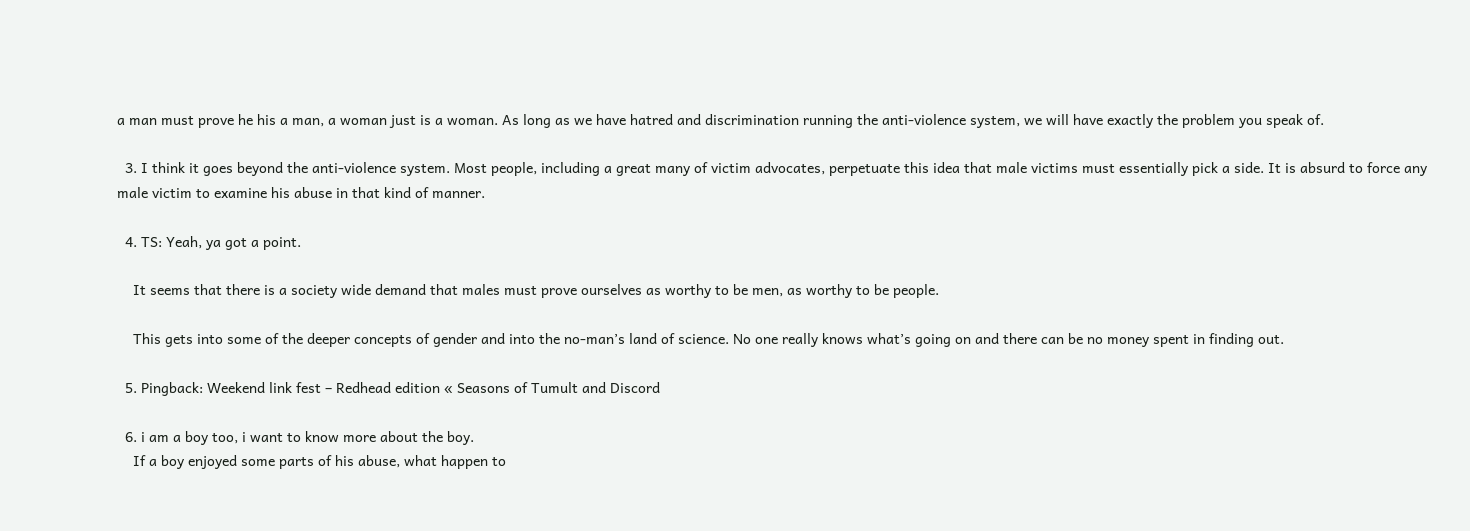a man must prove he his a man, a woman just is a woman. As long as we have hatred and discrimination running the anti-violence system, we will have exactly the problem you speak of.

  3. I think it goes beyond the anti-violence system. Most people, including a great many of victim advocates, perpetuate this idea that male victims must essentially pick a side. It is absurd to force any male victim to examine his abuse in that kind of manner.

  4. TS: Yeah, ya got a point.

    It seems that there is a society wide demand that males must prove ourselves as worthy to be men, as worthy to be people.

    This gets into some of the deeper concepts of gender and into the no-man’s land of science. No one really knows what’s going on and there can be no money spent in finding out.

  5. Pingback: Weekend link fest – Redhead edition « Seasons of Tumult and Discord

  6. i am a boy too, i want to know more about the boy.
    If a boy enjoyed some parts of his abuse, what happen to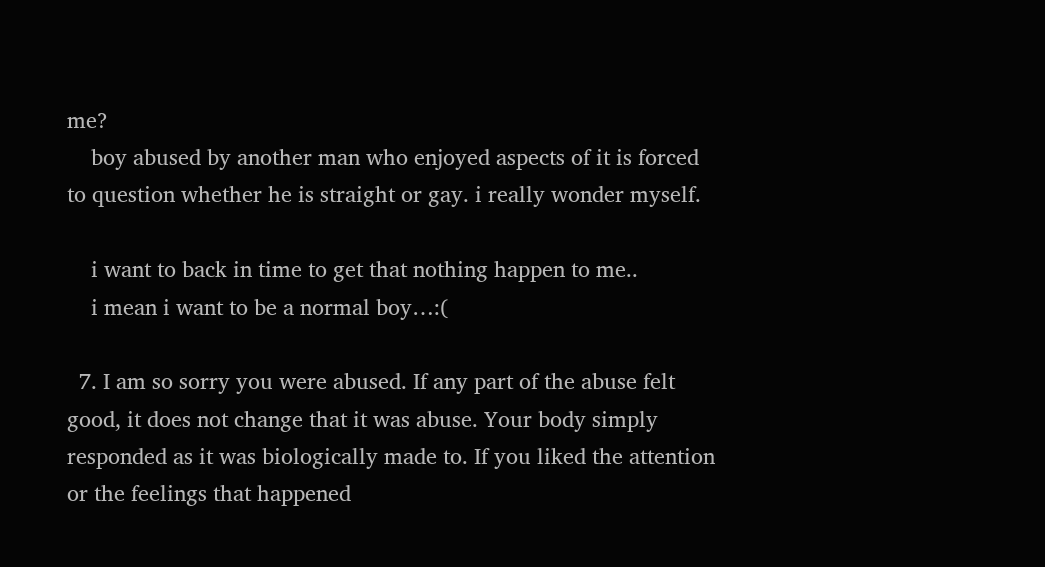me?
    boy abused by another man who enjoyed aspects of it is forced to question whether he is straight or gay. i really wonder myself.

    i want to back in time to get that nothing happen to me..
    i mean i want to be a normal boy…:(

  7. I am so sorry you were abused. If any part of the abuse felt good, it does not change that it was abuse. Your body simply responded as it was biologically made to. If you liked the attention or the feelings that happened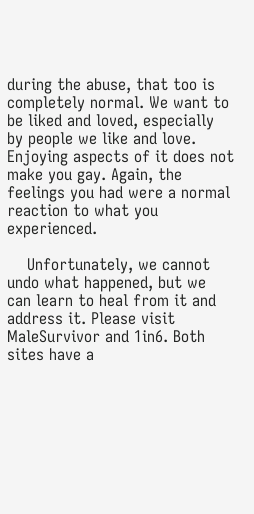during the abuse, that too is completely normal. We want to be liked and loved, especially by people we like and love. Enjoying aspects of it does not make you gay. Again, the feelings you had were a normal reaction to what you experienced.

    Unfortunately, we cannot undo what happened, but we can learn to heal from it and address it. Please visit MaleSurvivor and 1in6. Both sites have a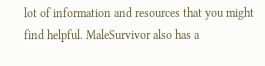lot of information and resources that you might find helpful. MaleSurvivor also has a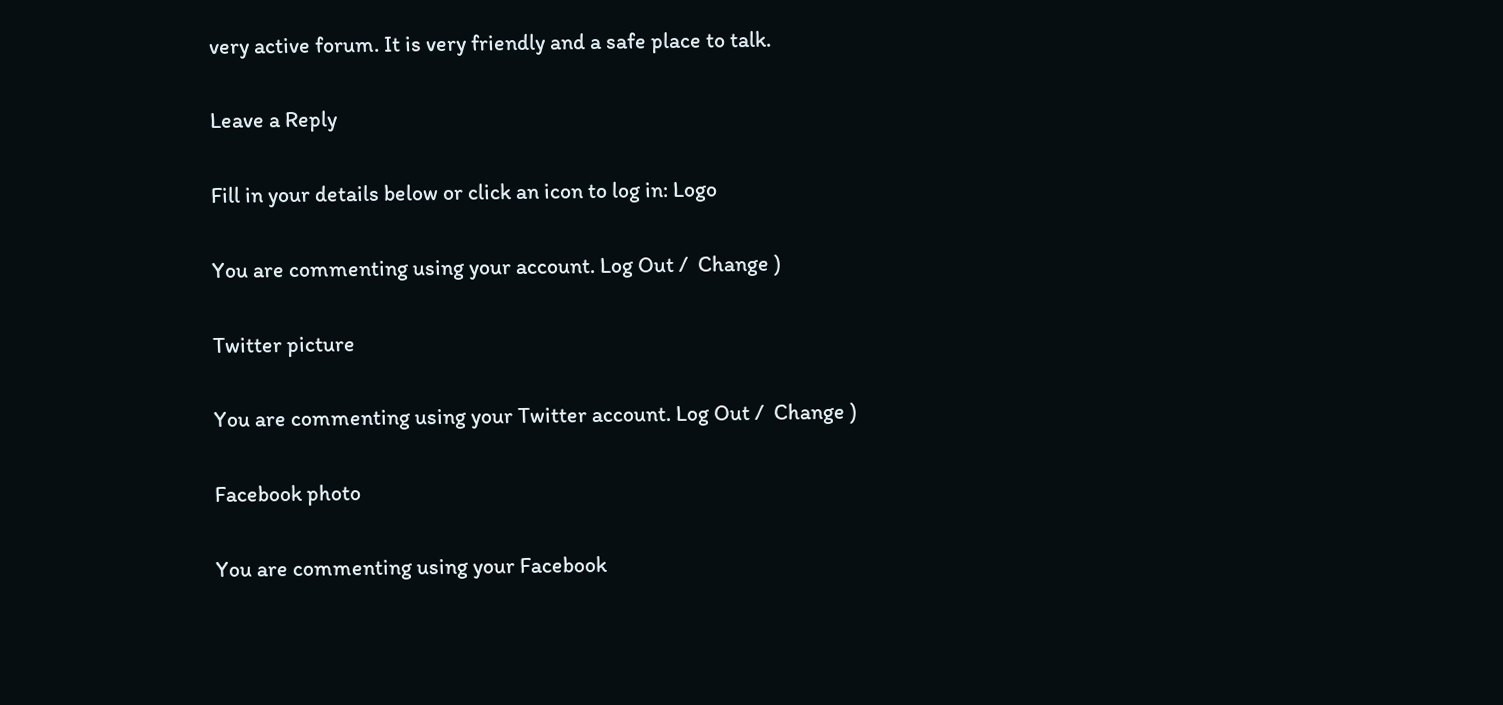very active forum. It is very friendly and a safe place to talk.

Leave a Reply

Fill in your details below or click an icon to log in: Logo

You are commenting using your account. Log Out /  Change )

Twitter picture

You are commenting using your Twitter account. Log Out /  Change )

Facebook photo

You are commenting using your Facebook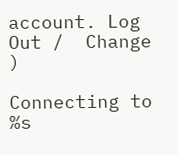account. Log Out /  Change )

Connecting to %s